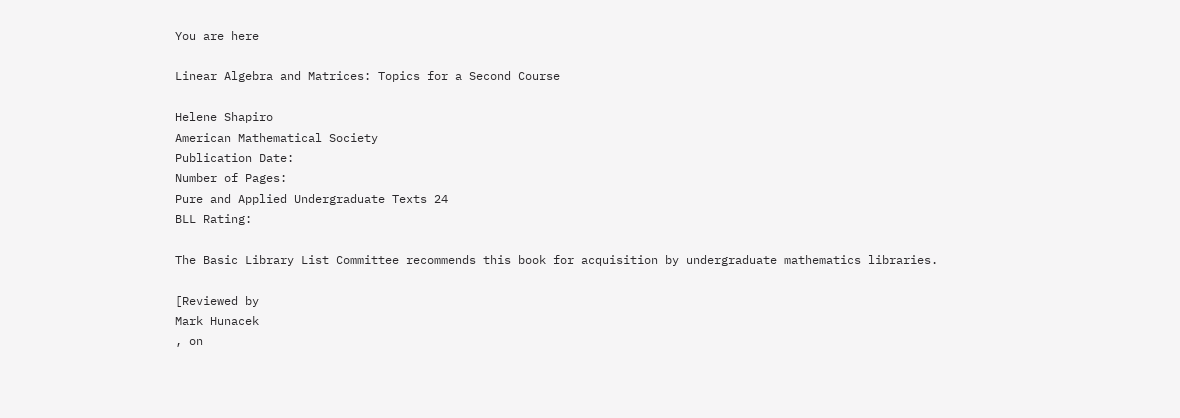You are here

Linear Algebra and Matrices: Topics for a Second Course

Helene Shapiro
American Mathematical Society
Publication Date:
Number of Pages:
Pure and Applied Undergraduate Texts 24
BLL Rating:

The Basic Library List Committee recommends this book for acquisition by undergraduate mathematics libraries.

[Reviewed by
Mark Hunacek
, on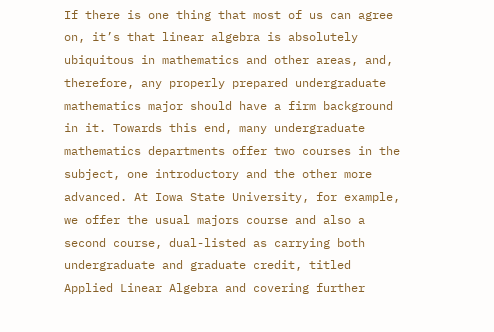If there is one thing that most of us can agree on, it’s that linear algebra is absolutely ubiquitous in mathematics and other areas, and, therefore, any properly prepared undergraduate mathematics major should have a firm background in it. Towards this end, many undergraduate mathematics departments offer two courses in the subject, one introductory and the other more advanced. At Iowa State University, for example, we offer the usual majors course and also a second course, dual-listed as carrying both undergraduate and graduate credit, titled Applied Linear Algebra and covering further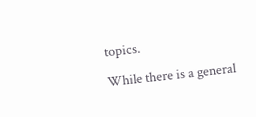topics.

While there is a general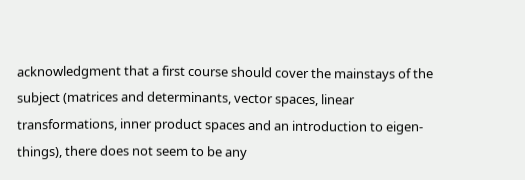acknowledgment that a first course should cover the mainstays of the subject (matrices and determinants, vector spaces, linear transformations, inner product spaces and an introduction to eigen-things), there does not seem to be any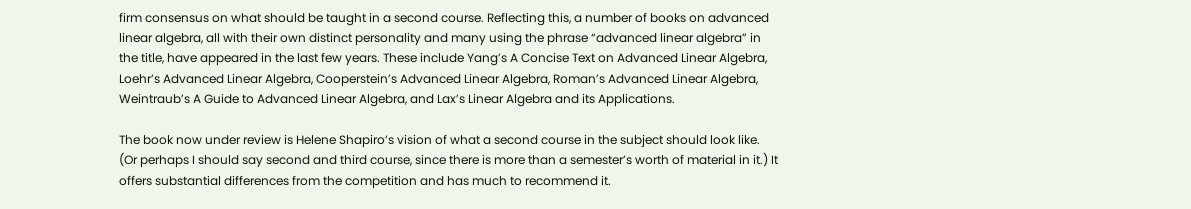firm consensus on what should be taught in a second course. Reflecting this, a number of books on advanced linear algebra, all with their own distinct personality and many using the phrase “advanced linear algebra” in the title, have appeared in the last few years. These include Yang’s A Concise Text on Advanced Linear Algebra, Loehr’s Advanced Linear Algebra, Cooperstein’s Advanced Linear Algebra, Roman’s Advanced Linear Algebra, Weintraub’s A Guide to Advanced Linear Algebra, and Lax’s Linear Algebra and its Applications.

The book now under review is Helene Shapiro’s vision of what a second course in the subject should look like. (Or perhaps I should say second and third course, since there is more than a semester’s worth of material in it.) It offers substantial differences from the competition and has much to recommend it.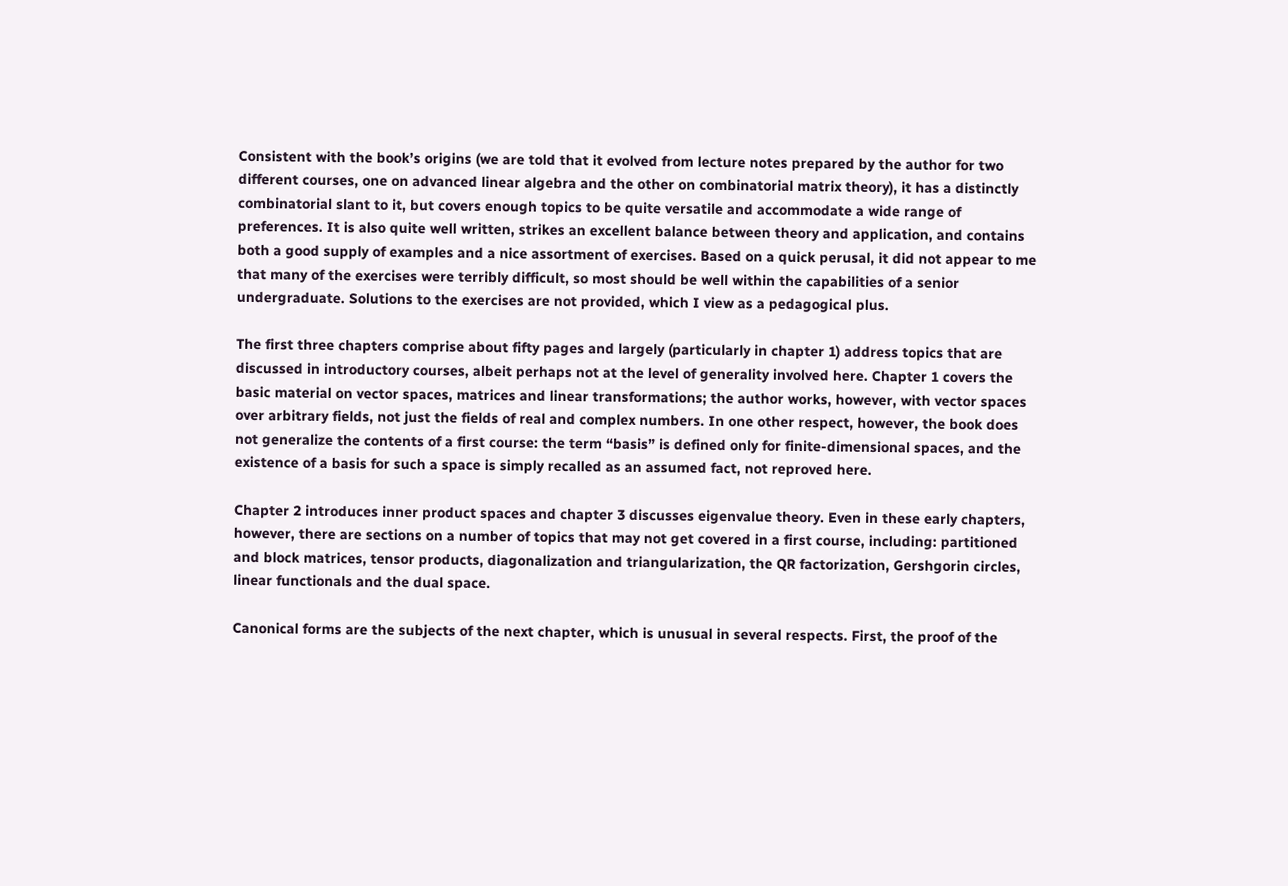Consistent with the book’s origins (we are told that it evolved from lecture notes prepared by the author for two different courses, one on advanced linear algebra and the other on combinatorial matrix theory), it has a distinctly combinatorial slant to it, but covers enough topics to be quite versatile and accommodate a wide range of preferences. It is also quite well written, strikes an excellent balance between theory and application, and contains both a good supply of examples and a nice assortment of exercises. Based on a quick perusal, it did not appear to me that many of the exercises were terribly difficult, so most should be well within the capabilities of a senior undergraduate. Solutions to the exercises are not provided, which I view as a pedagogical plus.

The first three chapters comprise about fifty pages and largely (particularly in chapter 1) address topics that are discussed in introductory courses, albeit perhaps not at the level of generality involved here. Chapter 1 covers the basic material on vector spaces, matrices and linear transformations; the author works, however, with vector spaces over arbitrary fields, not just the fields of real and complex numbers. In one other respect, however, the book does not generalize the contents of a first course: the term “basis” is defined only for finite-dimensional spaces, and the existence of a basis for such a space is simply recalled as an assumed fact, not reproved here.

Chapter 2 introduces inner product spaces and chapter 3 discusses eigenvalue theory. Even in these early chapters, however, there are sections on a number of topics that may not get covered in a first course, including: partitioned and block matrices, tensor products, diagonalization and triangularization, the QR factorization, Gershgorin circles, linear functionals and the dual space.

Canonical forms are the subjects of the next chapter, which is unusual in several respects. First, the proof of the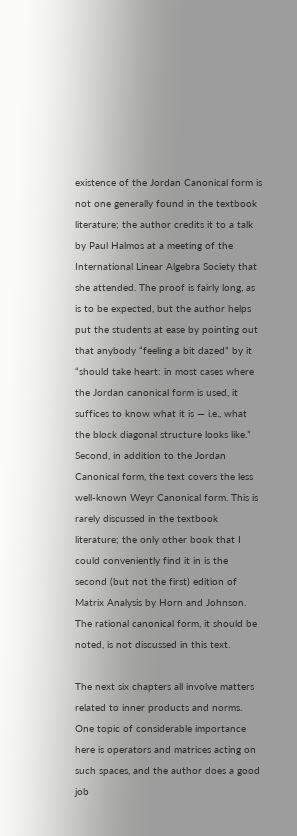existence of the Jordan Canonical form is not one generally found in the textbook literature; the author credits it to a talk by Paul Halmos at a meeting of the International Linear Algebra Society that she attended. The proof is fairly long, as is to be expected, but the author helps put the students at ease by pointing out that anybody “feeling a bit dazed” by it “should take heart: in most cases where the Jordan canonical form is used, it suffices to know what it is — i.e., what the block diagonal structure looks like.” Second, in addition to the Jordan Canonical form, the text covers the less well-known Weyr Canonical form. This is rarely discussed in the textbook literature; the only other book that I could conveniently find it in is the second (but not the first) edition of Matrix Analysis by Horn and Johnson. The rational canonical form, it should be noted, is not discussed in this text.

The next six chapters all involve matters related to inner products and norms. One topic of considerable importance here is operators and matrices acting on such spaces, and the author does a good job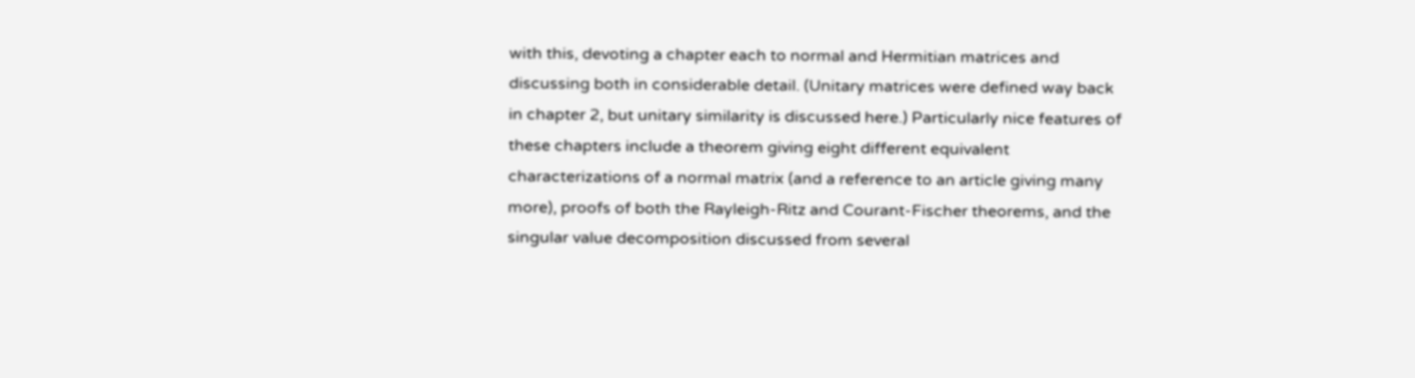with this, devoting a chapter each to normal and Hermitian matrices and discussing both in considerable detail. (Unitary matrices were defined way back in chapter 2, but unitary similarity is discussed here.) Particularly nice features of these chapters include a theorem giving eight different equivalent characterizations of a normal matrix (and a reference to an article giving many more), proofs of both the Rayleigh-Ritz and Courant-Fischer theorems, and the singular value decomposition discussed from several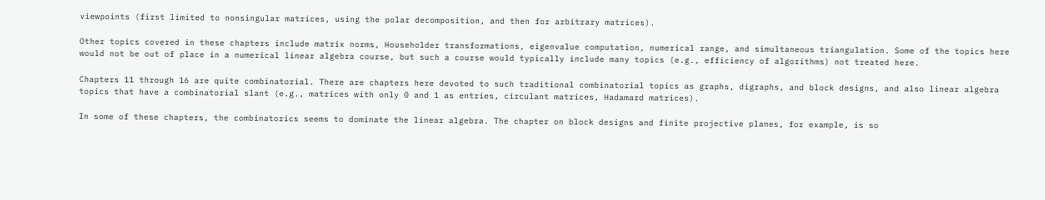viewpoints (first limited to nonsingular matrices, using the polar decomposition, and then for arbitrary matrices).

Other topics covered in these chapters include matrix norms, Householder transformations, eigenvalue computation, numerical range, and simultaneous triangulation. Some of the topics here would not be out of place in a numerical linear algebra course, but such a course would typically include many topics (e.g., efficiency of algorithms) not treated here.

Chapters 11 through 16 are quite combinatorial. There are chapters here devoted to such traditional combinatorial topics as graphs, digraphs, and block designs, and also linear algebra topics that have a combinatorial slant (e.g., matrices with only 0 and 1 as entries, circulant matrices, Hadamard matrices).

In some of these chapters, the combinatorics seems to dominate the linear algebra. The chapter on block designs and finite projective planes, for example, is so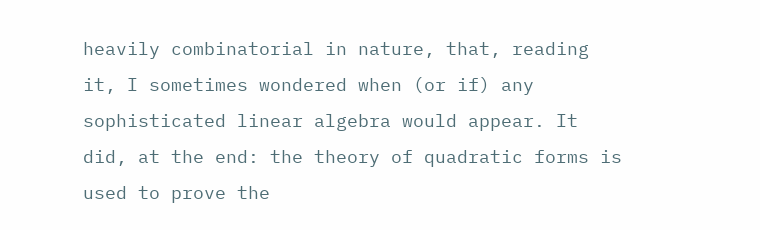heavily combinatorial in nature, that, reading it, I sometimes wondered when (or if) any sophisticated linear algebra would appear. It did, at the end: the theory of quadratic forms is used to prove the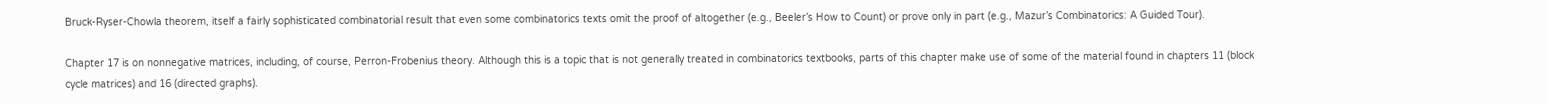Bruck-Ryser-Chowla theorem, itself a fairly sophisticated combinatorial result that even some combinatorics texts omit the proof of altogether (e.g., Beeler’s How to Count) or prove only in part (e.g., Mazur’s Combinatorics: A Guided Tour).

Chapter 17 is on nonnegative matrices, including, of course, Perron-Frobenius theory. Although this is a topic that is not generally treated in combinatorics textbooks, parts of this chapter make use of some of the material found in chapters 11 (block cycle matrices) and 16 (directed graphs).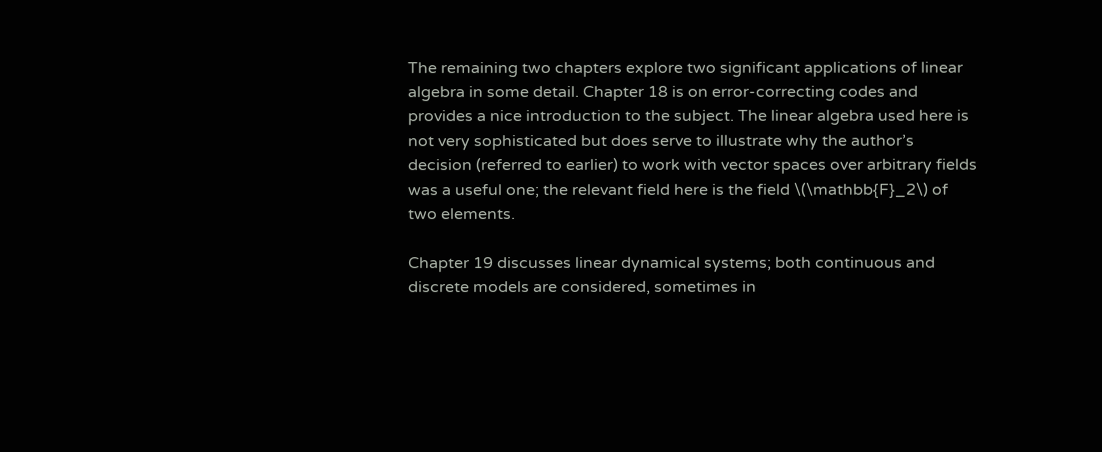The remaining two chapters explore two significant applications of linear algebra in some detail. Chapter 18 is on error-correcting codes and provides a nice introduction to the subject. The linear algebra used here is not very sophisticated but does serve to illustrate why the author’s decision (referred to earlier) to work with vector spaces over arbitrary fields was a useful one; the relevant field here is the field \(\mathbb{F}_2\) of two elements.

Chapter 19 discusses linear dynamical systems; both continuous and discrete models are considered, sometimes in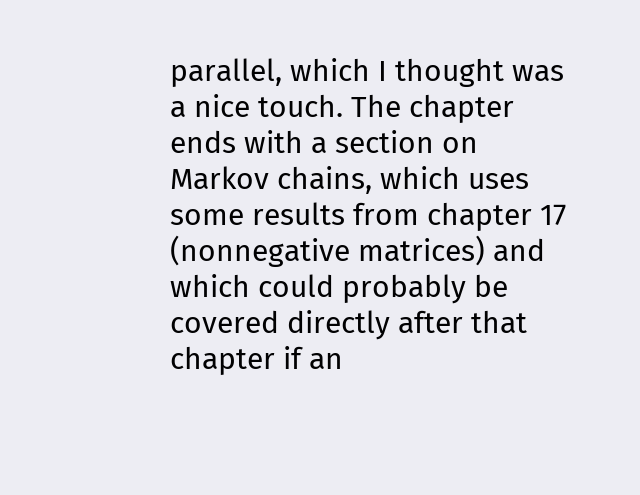parallel, which I thought was a nice touch. The chapter ends with a section on Markov chains, which uses some results from chapter 17 (nonnegative matrices) and which could probably be covered directly after that chapter if an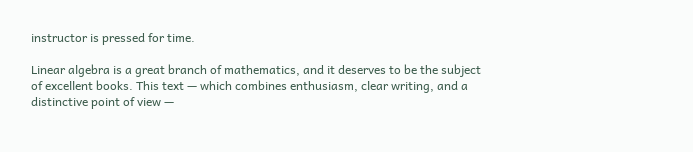instructor is pressed for time.

Linear algebra is a great branch of mathematics, and it deserves to be the subject of excellent books. This text — which combines enthusiasm, clear writing, and a distinctive point of view —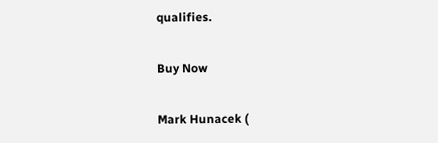qualifies.

Buy Now

Mark Hunacek (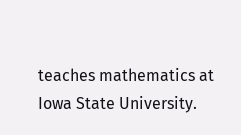teaches mathematics at Iowa State University.